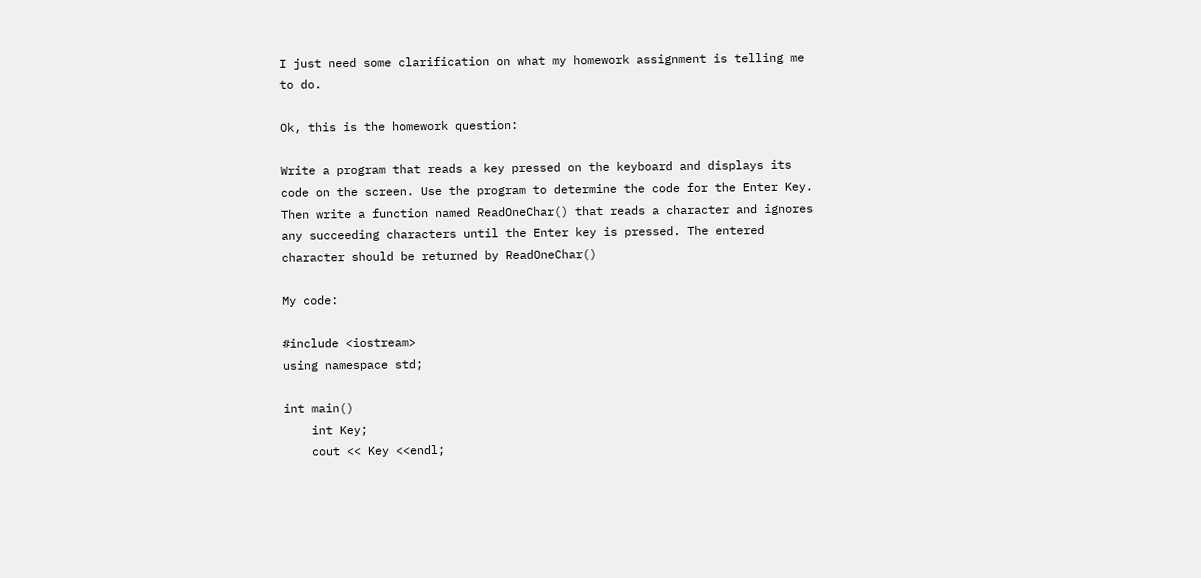I just need some clarification on what my homework assignment is telling me to do.

Ok, this is the homework question:

Write a program that reads a key pressed on the keyboard and displays its code on the screen. Use the program to determine the code for the Enter Key. Then write a function named ReadOneChar() that reads a character and ignores any succeeding characters until the Enter key is pressed. The entered character should be returned by ReadOneChar()

My code:

#include <iostream>
using namespace std;

int main()
    int Key;
    cout << Key <<endl;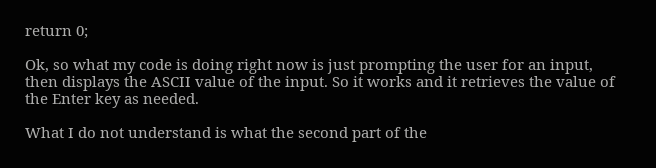return 0;

Ok, so what my code is doing right now is just prompting the user for an input, then displays the ASCII value of the input. So it works and it retrieves the value of the Enter key as needed.

What I do not understand is what the second part of the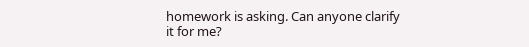homework is asking. Can anyone clarify it for me?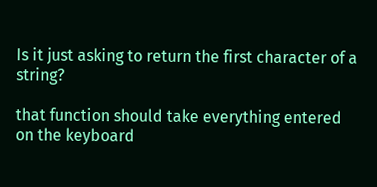Is it just asking to return the first character of a string?

that function should take everything entered on the keyboard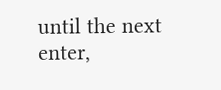until the next enter,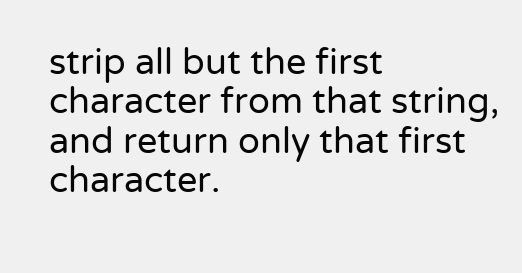strip all but the first character from that string, and return only that first character.